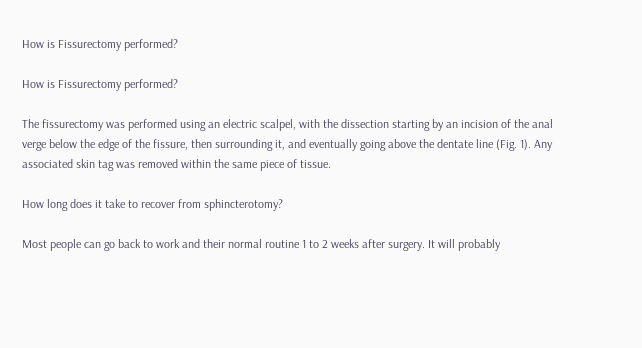How is Fissurectomy performed?

How is Fissurectomy performed?

The fissurectomy was performed using an electric scalpel, with the dissection starting by an incision of the anal verge below the edge of the fissure, then surrounding it, and eventually going above the dentate line (Fig. 1). Any associated skin tag was removed within the same piece of tissue.

How long does it take to recover from sphincterotomy?

Most people can go back to work and their normal routine 1 to 2 weeks after surgery. It will probably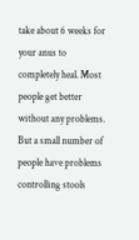take about 6 weeks for your anus to completely heal. Most people get better without any problems. But a small number of people have problems controlling stools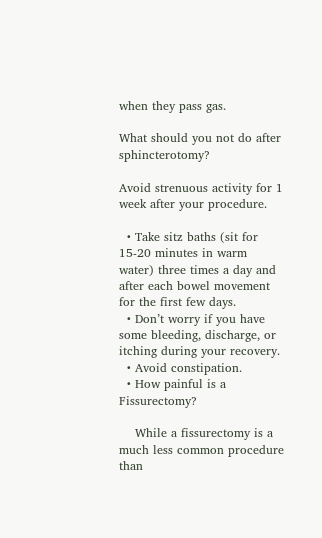when they pass gas.

What should you not do after sphincterotomy?

Avoid strenuous activity for 1 week after your procedure.

  • Take sitz baths (sit for 15-20 minutes in warm water) three times a day and after each bowel movement for the first few days.
  • Don’t worry if you have some bleeding, discharge, or itching during your recovery.
  • Avoid constipation.
  • How painful is a Fissurectomy?

    While a fissurectomy is a much less common procedure than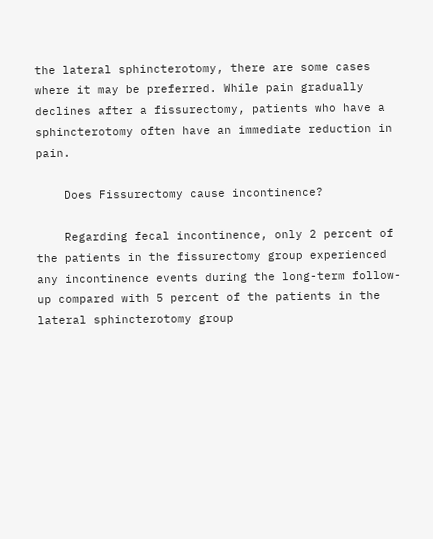the lateral sphincterotomy, there are some cases where it may be preferred. While pain gradually declines after a fissurectomy, patients who have a sphincterotomy often have an immediate reduction in pain.

    Does Fissurectomy cause incontinence?

    Regarding fecal incontinence, only 2 percent of the patients in the fissurectomy group experienced any incontinence events during the long-term follow-up compared with 5 percent of the patients in the lateral sphincterotomy group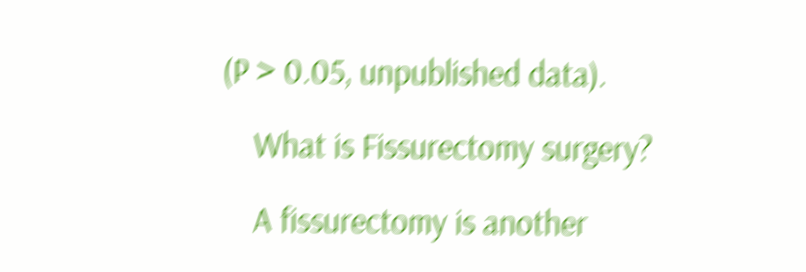(P > 0.05, unpublished data).

    What is Fissurectomy surgery?

    A fissurectomy is another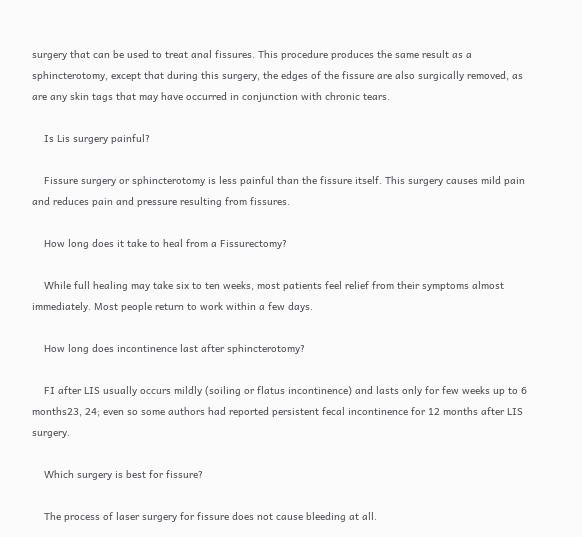surgery that can be used to treat anal fissures. This procedure produces the same result as a sphincterotomy, except that during this surgery, the edges of the fissure are also surgically removed, as are any skin tags that may have occurred in conjunction with chronic tears.

    Is Lis surgery painful?

    Fissure surgery or sphincterotomy is less painful than the fissure itself. This surgery causes mild pain and reduces pain and pressure resulting from fissures.

    How long does it take to heal from a Fissurectomy?

    While full healing may take six to ten weeks, most patients feel relief from their symptoms almost immediately. Most people return to work within a few days.

    How long does incontinence last after sphincterotomy?

    FI after LIS usually occurs mildly (soiling or flatus incontinence) and lasts only for few weeks up to 6 months23, 24; even so some authors had reported persistent fecal incontinence for 12 months after LIS surgery.

    Which surgery is best for fissure?

    The process of laser surgery for fissure does not cause bleeding at all.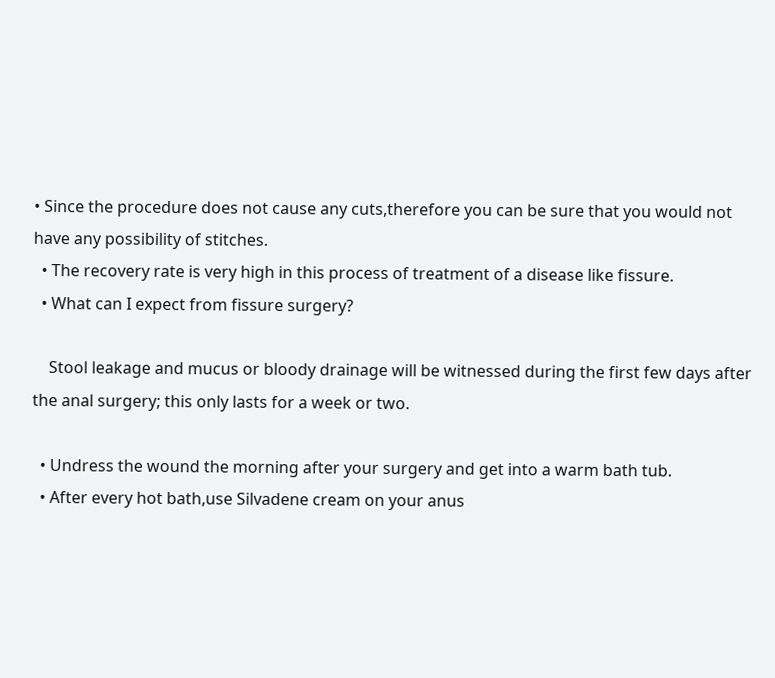• Since the procedure does not cause any cuts,therefore you can be sure that you would not have any possibility of stitches.
  • The recovery rate is very high in this process of treatment of a disease like fissure.
  • What can I expect from fissure surgery?

    Stool leakage and mucus or bloody drainage will be witnessed during the first few days after the anal surgery; this only lasts for a week or two.

  • Undress the wound the morning after your surgery and get into a warm bath tub.
  • After every hot bath,use Silvadene cream on your anus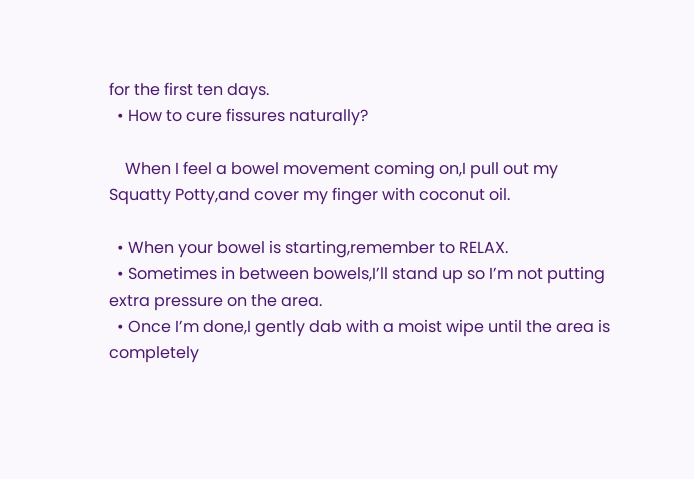for the first ten days.
  • How to cure fissures naturally?

    When I feel a bowel movement coming on,I pull out my Squatty Potty,and cover my finger with coconut oil.

  • When your bowel is starting,remember to RELAX.
  • Sometimes in between bowels,I’ll stand up so I’m not putting extra pressure on the area.
  • Once I’m done,I gently dab with a moist wipe until the area is completely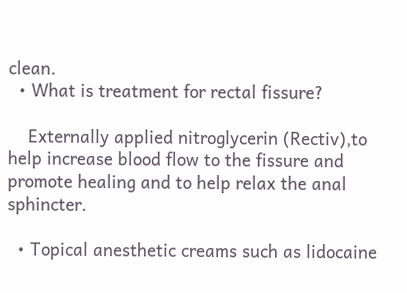clean.
  • What is treatment for rectal fissure?

    Externally applied nitroglycerin (Rectiv),to help increase blood flow to the fissure and promote healing and to help relax the anal sphincter.

  • Topical anesthetic creams such as lidocaine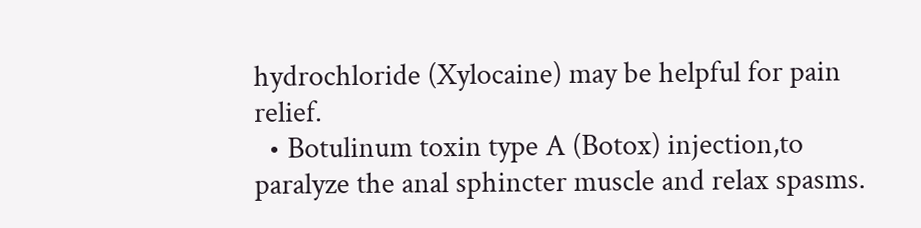hydrochloride (Xylocaine) may be helpful for pain relief.
  • Botulinum toxin type A (Botox) injection,to paralyze the anal sphincter muscle and relax spasms.